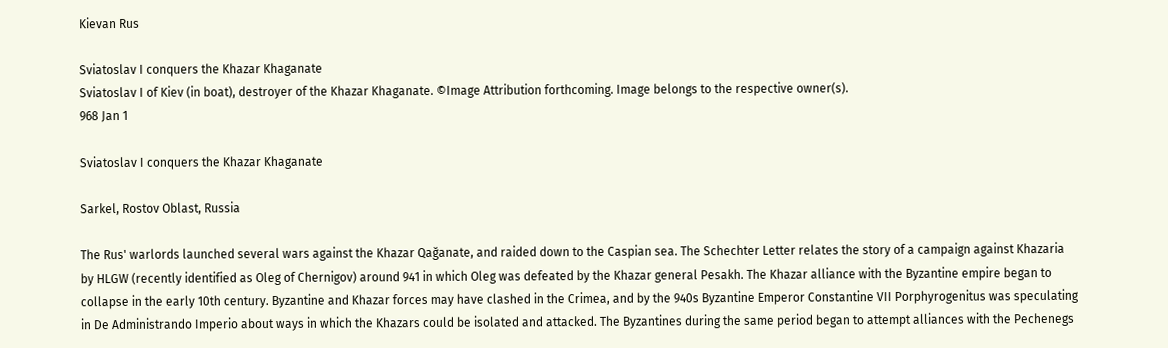Kievan Rus

Sviatoslav I conquers the Khazar Khaganate
Sviatoslav I of Kiev (in boat), destroyer of the Khazar Khaganate. ©Image Attribution forthcoming. Image belongs to the respective owner(s).
968 Jan 1

Sviatoslav I conquers the Khazar Khaganate

Sarkel, Rostov Oblast, Russia

The Rus' warlords launched several wars against the Khazar Qağanate, and raided down to the Caspian sea. The Schechter Letter relates the story of a campaign against Khazaria by HLGW (recently identified as Oleg of Chernigov) around 941 in which Oleg was defeated by the Khazar general Pesakh. The Khazar alliance with the Byzantine empire began to collapse in the early 10th century. Byzantine and Khazar forces may have clashed in the Crimea, and by the 940s Byzantine Emperor Constantine VII Porphyrogenitus was speculating in De Administrando Imperio about ways in which the Khazars could be isolated and attacked. The Byzantines during the same period began to attempt alliances with the Pechenegs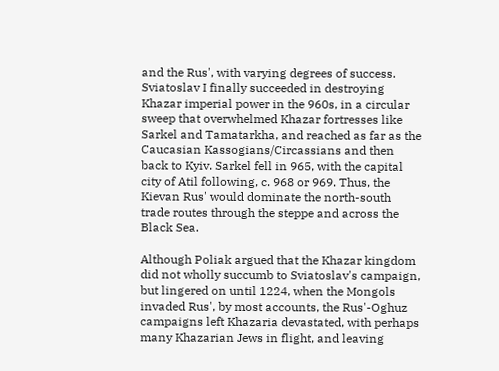and the Rus', with varying degrees of success. Sviatoslav I finally succeeded in destroying Khazar imperial power in the 960s, in a circular sweep that overwhelmed Khazar fortresses like Sarkel and Tamatarkha, and reached as far as the Caucasian Kassogians/Circassians and then back to Kyiv. Sarkel fell in 965, with the capital city of Atil following, c. 968 or 969. Thus, the Kievan Rus' would dominate the north-south trade routes through the steppe and across the Black Sea.

Although Poliak argued that the Khazar kingdom did not wholly succumb to Sviatoslav's campaign, but lingered on until 1224, when the Mongols invaded Rus', by most accounts, the Rus'-Oghuz campaigns left Khazaria devastated, with perhaps many Khazarian Jews in flight, and leaving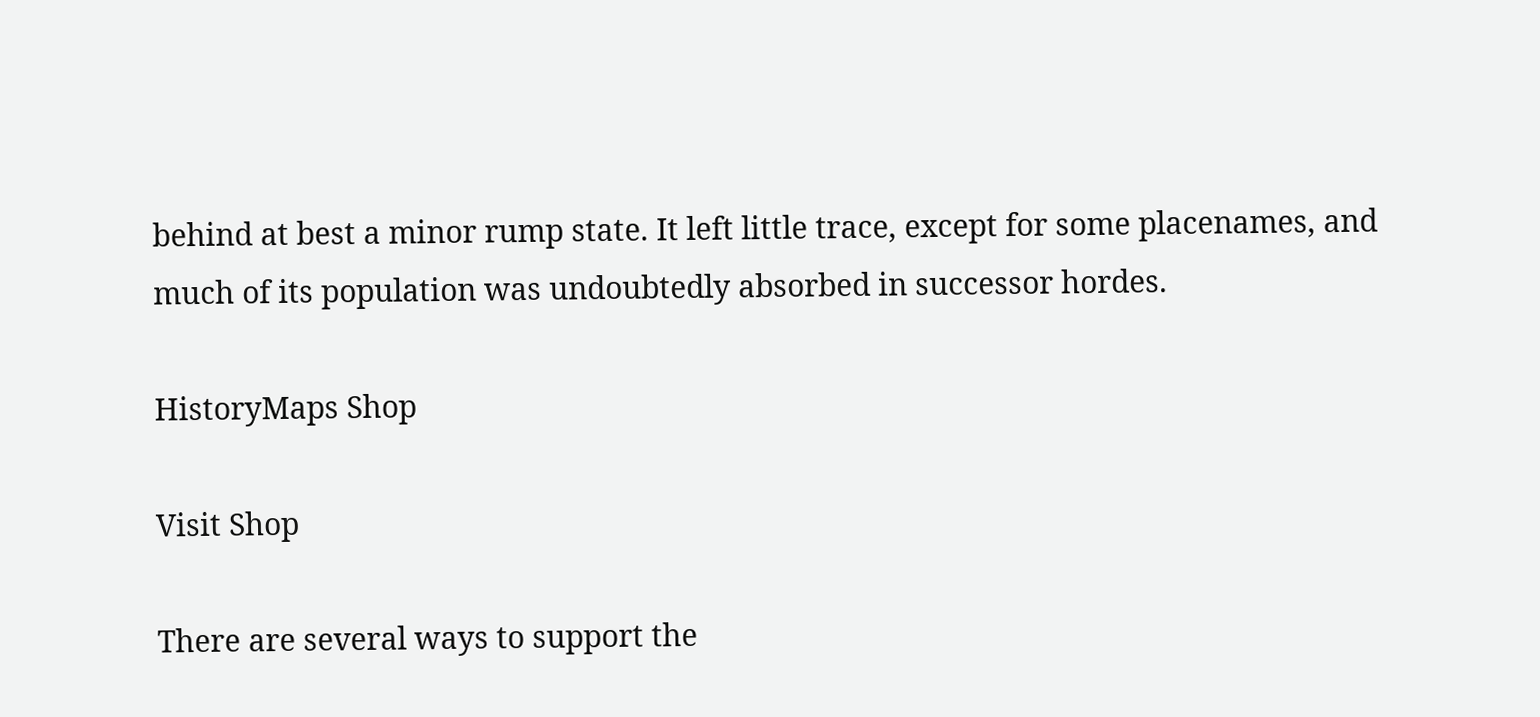behind at best a minor rump state. It left little trace, except for some placenames, and much of its population was undoubtedly absorbed in successor hordes.

HistoryMaps Shop

Visit Shop

There are several ways to support the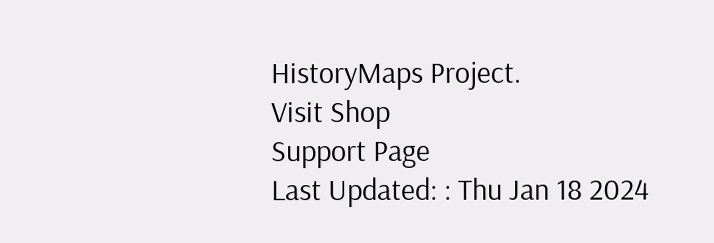HistoryMaps Project.
Visit Shop
Support Page
Last Updated: : Thu Jan 18 2024